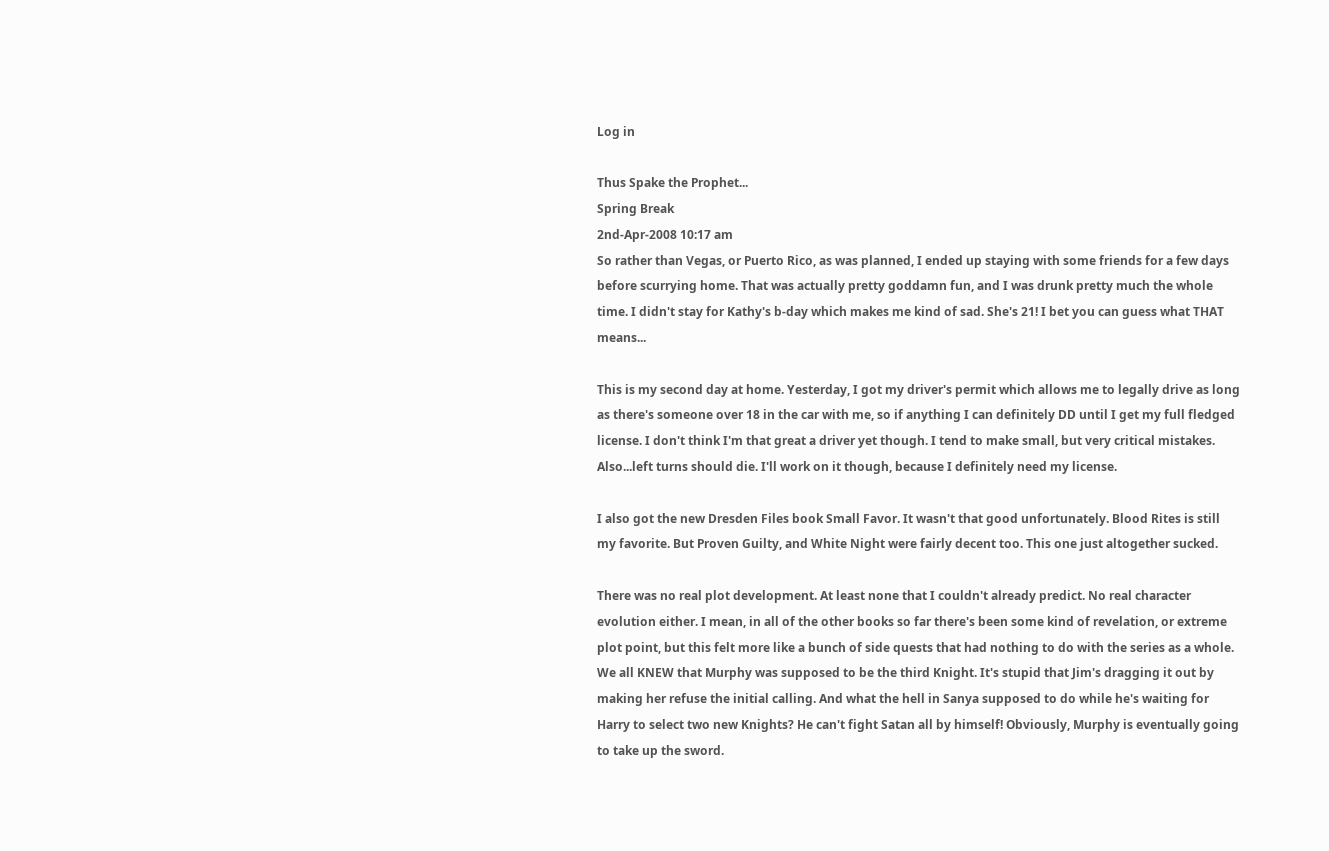Log in

Thus Spake the Prophet...
Spring Break
2nd-Apr-2008 10:17 am
So rather than Vegas, or Puerto Rico, as was planned, I ended up staying with some friends for a few days before scurrying home. That was actually pretty goddamn fun, and I was drunk pretty much the whole time. I didn't stay for Kathy's b-day which makes me kind of sad. She's 21! I bet you can guess what THAT means...

This is my second day at home. Yesterday, I got my driver's permit which allows me to legally drive as long as there's someone over 18 in the car with me, so if anything I can definitely DD until I get my full fledged license. I don't think I'm that great a driver yet though. I tend to make small, but very critical mistakes. Also...left turns should die. I'll work on it though, because I definitely need my license.

I also got the new Dresden Files book Small Favor. It wasn't that good unfortunately. Blood Rites is still my favorite. But Proven Guilty, and White Night were fairly decent too. This one just altogether sucked.

There was no real plot development. At least none that I couldn't already predict. No real character evolution either. I mean, in all of the other books so far there's been some kind of revelation, or extreme plot point, but this felt more like a bunch of side quests that had nothing to do with the series as a whole. We all KNEW that Murphy was supposed to be the third Knight. It's stupid that Jim's dragging it out by making her refuse the initial calling. And what the hell in Sanya supposed to do while he's waiting for Harry to select two new Knights? He can't fight Satan all by himself! Obviously, Murphy is eventually going to take up the sword.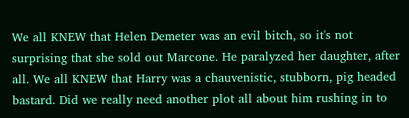We all KNEW that Helen Demeter was an evil bitch, so it's not surprising that she sold out Marcone. He paralyzed her daughter, after all. We all KNEW that Harry was a chauvenistic, stubborn, pig headed bastard. Did we really need another plot all about him rushing in to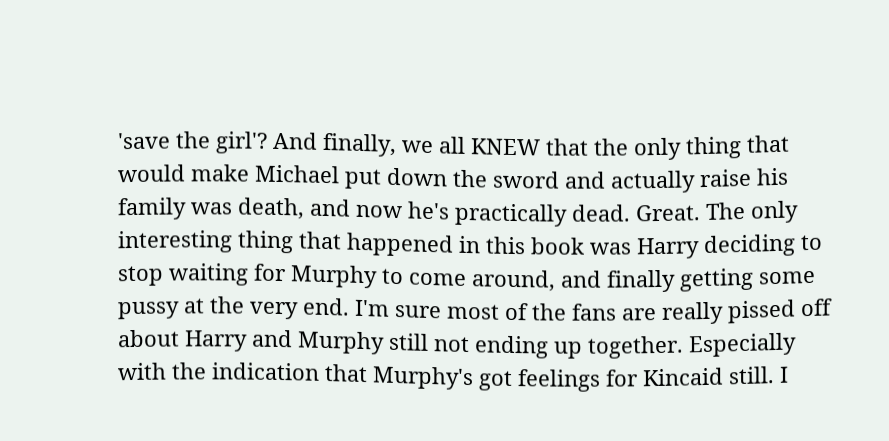'save the girl'? And finally, we all KNEW that the only thing that would make Michael put down the sword and actually raise his family was death, and now he's practically dead. Great. The only interesting thing that happened in this book was Harry deciding to stop waiting for Murphy to come around, and finally getting some pussy at the very end. I'm sure most of the fans are really pissed off about Harry and Murphy still not ending up together. Especially with the indication that Murphy's got feelings for Kincaid still. I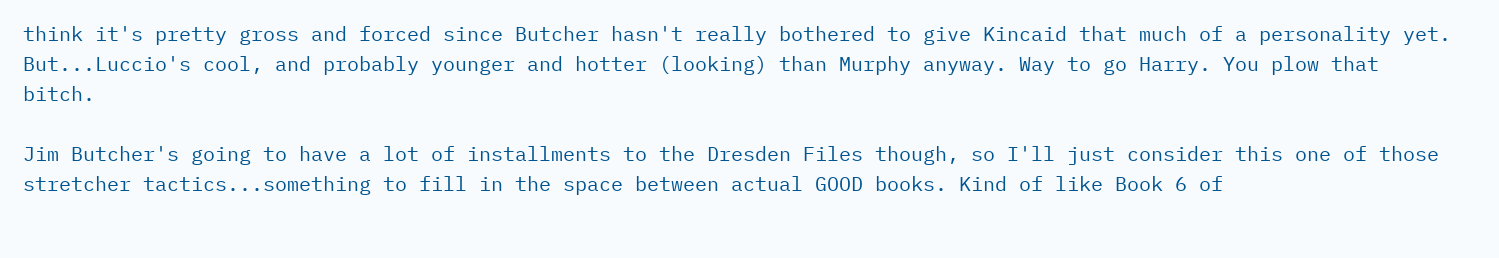think it's pretty gross and forced since Butcher hasn't really bothered to give Kincaid that much of a personality yet. But...Luccio's cool, and probably younger and hotter (looking) than Murphy anyway. Way to go Harry. You plow that bitch.

Jim Butcher's going to have a lot of installments to the Dresden Files though, so I'll just consider this one of those stretcher tactics...something to fill in the space between actual GOOD books. Kind of like Book 6 of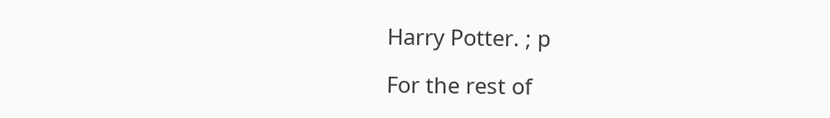Harry Potter. ; p

For the rest of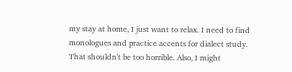my stay at home, I just want to relax. I need to find monologues and practice accents for dialect study. That shouldn't be too horrible. Also, I might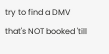try to find a DMV that's NOT booked 'till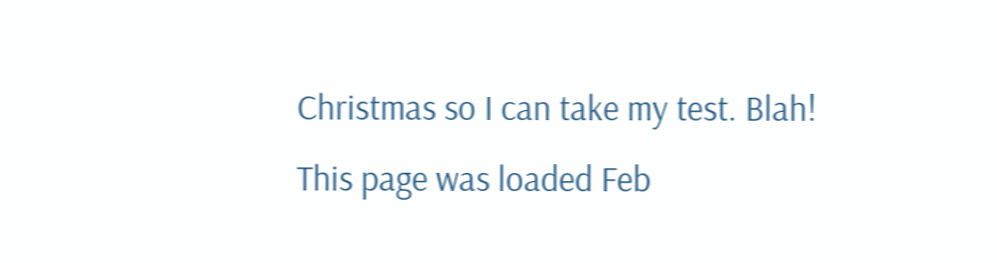Christmas so I can take my test. Blah!
This page was loaded Feb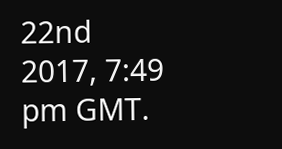22nd 2017, 7:49 pm GMT.